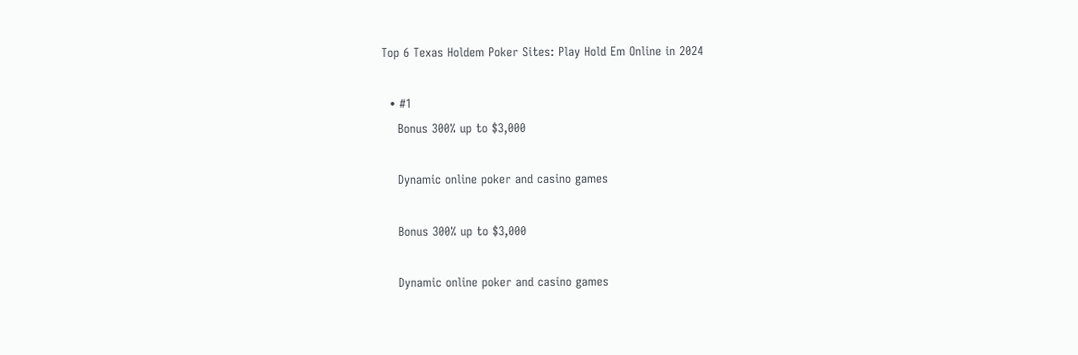Top 6 Texas Holdem Poker Sites: Play Hold Em Online in 2024

  • #1
    Bonus 300% up to $3,000

    Dynamic online poker and casino games

    Bonus 300% up to $3,000

    Dynamic online poker and casino games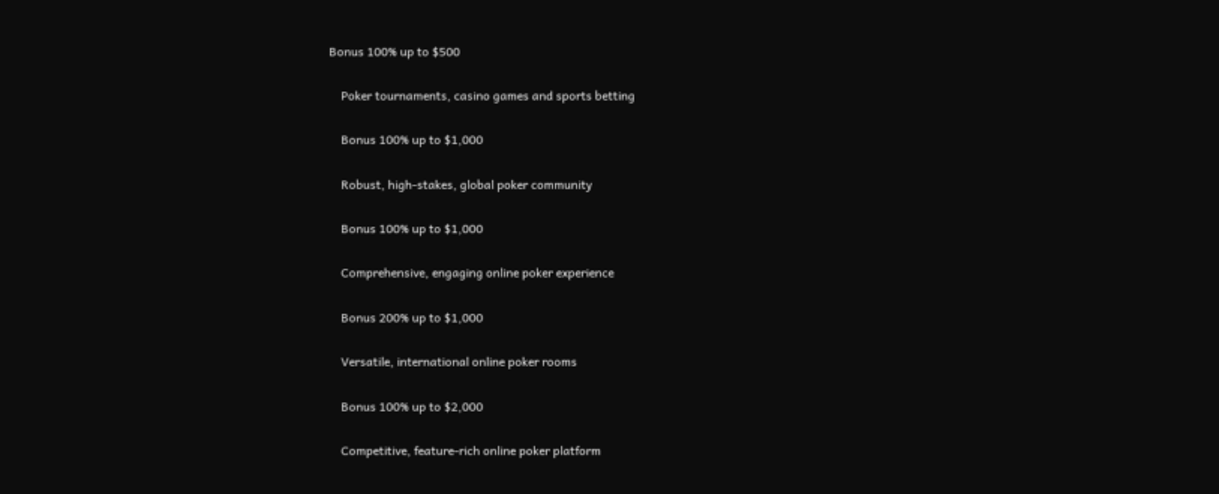Bonus 100% up to $500

    Poker tournaments, casino games and sports betting

    Bonus 100% up to $1,000

    Robust, high-stakes, global poker community

    Bonus 100% up to $1,000

    Comprehensive, engaging online poker experience

    Bonus 200% up to $1,000

    Versatile, international online poker rooms

    Bonus 100% up to $2,000

    Competitive, feature-rich online poker platform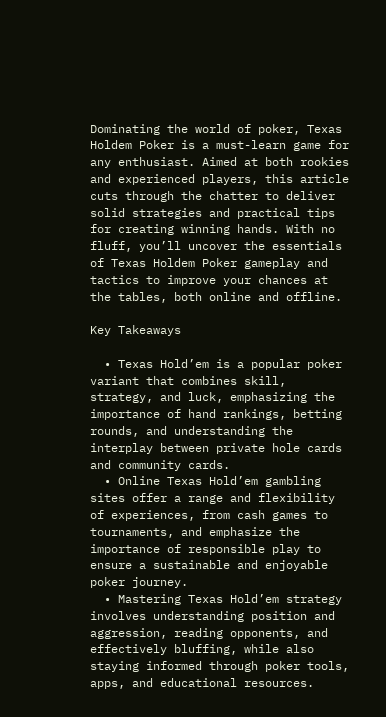Dominating the world of poker, Texas Holdem Poker is a must-learn game for any enthusiast. Aimed at both rookies and experienced players, this article cuts through the chatter to deliver solid strategies and practical tips for creating winning hands. With no fluff, you’ll uncover the essentials of Texas Holdem Poker gameplay and tactics to improve your chances at the tables, both online and offline.

Key Takeaways

  • Texas Hold’em is a popular poker variant that combines skill, strategy, and luck, emphasizing the importance of hand rankings, betting rounds, and understanding the interplay between private hole cards and community cards.
  • Online Texas Hold’em gambling sites offer a range and flexibility of experiences, from cash games to tournaments, and emphasize the importance of responsible play to ensure a sustainable and enjoyable poker journey.
  • Mastering Texas Hold’em strategy involves understanding position and aggression, reading opponents, and effectively bluffing, while also staying informed through poker tools, apps, and educational resources.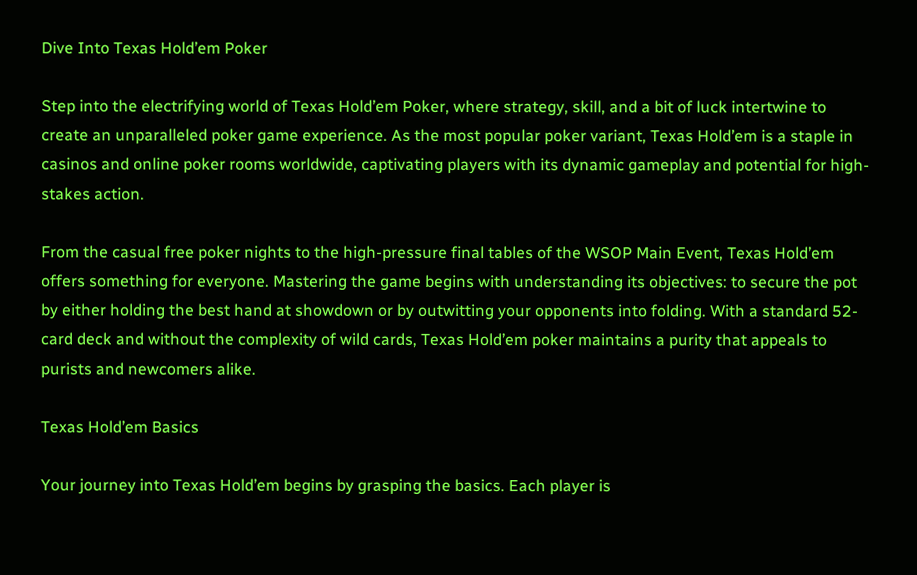Dive Into Texas Hold’em Poker

Step into the electrifying world of Texas Hold’em Poker, where strategy, skill, and a bit of luck intertwine to create an unparalleled poker game experience. As the most popular poker variant, Texas Hold’em is a staple in casinos and online poker rooms worldwide, captivating players with its dynamic gameplay and potential for high-stakes action.

From the casual free poker nights to the high-pressure final tables of the WSOP Main Event, Texas Hold’em offers something for everyone. Mastering the game begins with understanding its objectives: to secure the pot by either holding the best hand at showdown or by outwitting your opponents into folding. With a standard 52-card deck and without the complexity of wild cards, Texas Hold’em poker maintains a purity that appeals to purists and newcomers alike.

Texas Hold’em Basics

Your journey into Texas Hold’em begins by grasping the basics. Each player is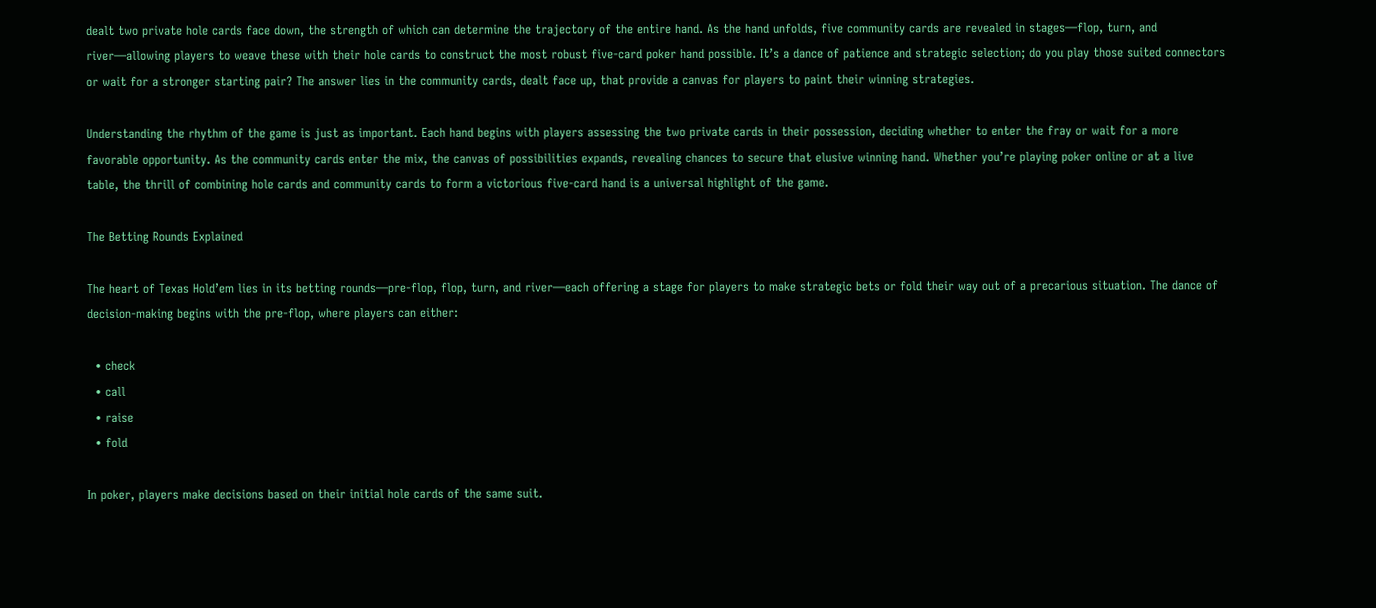dealt two private hole cards face down, the strength of which can determine the trajectory of the entire hand. As the hand unfolds, five community cards are revealed in stages—flop, turn, and river—allowing players to weave these with their hole cards to construct the most robust five-card poker hand possible. It’s a dance of patience and strategic selection; do you play those suited connectors or wait for a stronger starting pair? The answer lies in the community cards, dealt face up, that provide a canvas for players to paint their winning strategies.

Understanding the rhythm of the game is just as important. Each hand begins with players assessing the two private cards in their possession, deciding whether to enter the fray or wait for a more favorable opportunity. As the community cards enter the mix, the canvas of possibilities expands, revealing chances to secure that elusive winning hand. Whether you’re playing poker online or at a live table, the thrill of combining hole cards and community cards to form a victorious five-card hand is a universal highlight of the game.

The Betting Rounds Explained

The heart of Texas Hold’em lies in its betting rounds—pre-flop, flop, turn, and river—each offering a stage for players to make strategic bets or fold their way out of a precarious situation. The dance of decision-making begins with the pre-flop, where players can either:

  • check
  • call
  • raise
  • fold

In poker, players make decisions based on their initial hole cards of the same suit.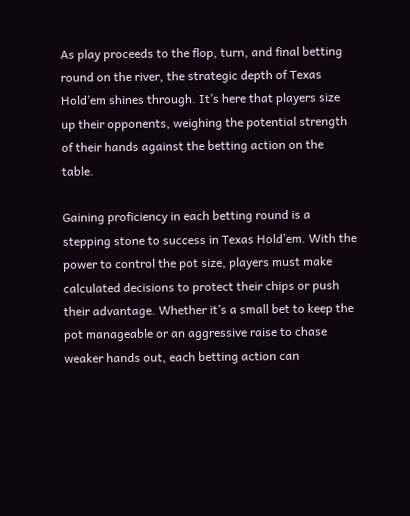As play proceeds to the flop, turn, and final betting round on the river, the strategic depth of Texas Hold’em shines through. It’s here that players size up their opponents, weighing the potential strength of their hands against the betting action on the table.

Gaining proficiency in each betting round is a stepping stone to success in Texas Hold’em. With the power to control the pot size, players must make calculated decisions to protect their chips or push their advantage. Whether it’s a small bet to keep the pot manageable or an aggressive raise to chase weaker hands out, each betting action can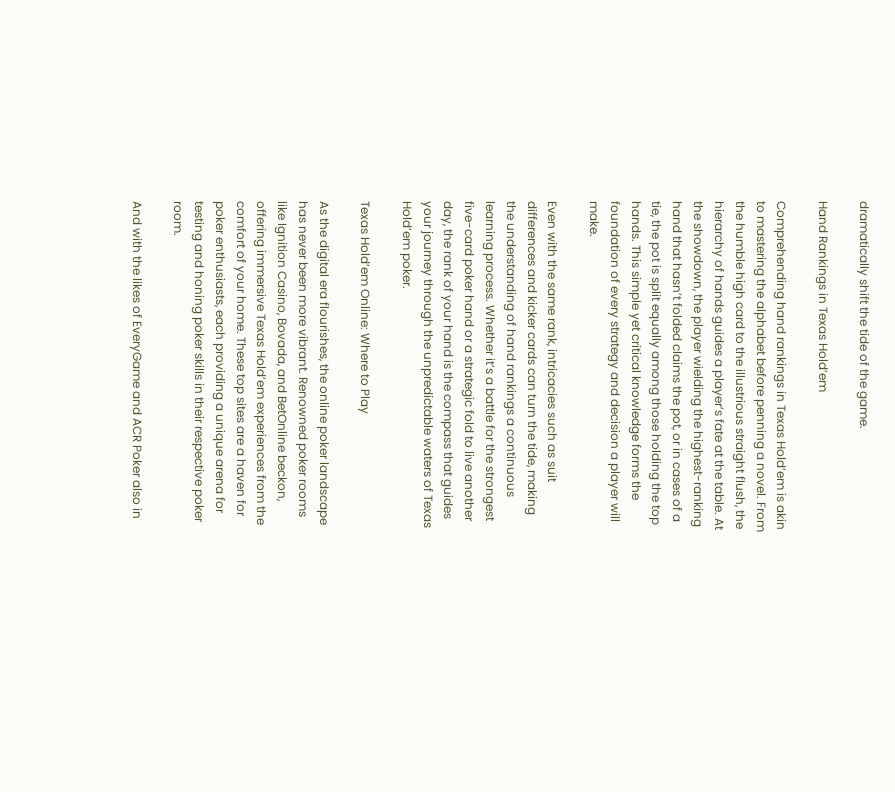dramatically shift the tide of the game.

Hand Rankings in Texas Hold’em

Comprehending hand rankings in Texas Hold’em is akin to mastering the alphabet before penning a novel. From the humble high card to the illustrious straight flush, the hierarchy of hands guides a player’s fate at the table. At the showdown, the player wielding the highest-ranking hand that hasn’t folded claims the pot, or in cases of a tie, the pot is split equally among those holding the top hands. This simple yet critical knowledge forms the foundation of every strategy and decision a player will make.

Even with the same rank, intricacies such as suit differences and kicker cards can turn the tide, making the understanding of hand rankings a continuous learning process. Whether it’s a battle for the strongest five-card poker hand or a strategic fold to live another day, the rank of your hand is the compass that guides your journey through the unpredictable waters of Texas Hold’em poker.

Texas Hold’em Online: Where to Play

As the digital era flourishes, the online poker landscape has never been more vibrant. Renowned poker rooms like Ignition Casino, Bovada, and BetOnline beckon, offering immersive Texas Hold’em experiences from the comfort of your home. These top sites are a haven for poker enthusiasts, each providing a unique arena for testing and honing poker skills in their respective poker room.

And with the likes of EveryGame and ACR Poker also in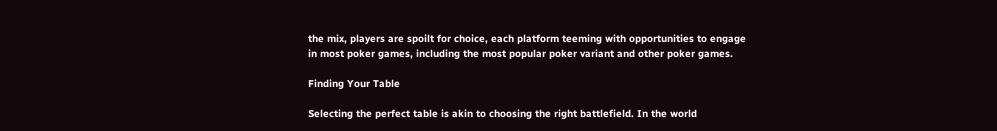the mix, players are spoilt for choice, each platform teeming with opportunities to engage in most poker games, including the most popular poker variant and other poker games.

Finding Your Table

Selecting the perfect table is akin to choosing the right battlefield. In the world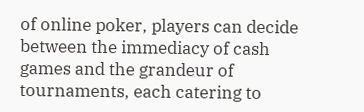of online poker, players can decide between the immediacy of cash games and the grandeur of tournaments, each catering to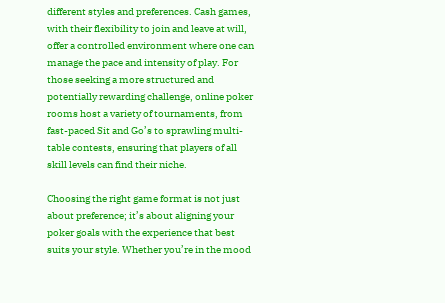different styles and preferences. Cash games, with their flexibility to join and leave at will, offer a controlled environment where one can manage the pace and intensity of play. For those seeking a more structured and potentially rewarding challenge, online poker rooms host a variety of tournaments, from fast-paced Sit and Go’s to sprawling multi-table contests, ensuring that players of all skill levels can find their niche.

Choosing the right game format is not just about preference; it’s about aligning your poker goals with the experience that best suits your style. Whether you’re in the mood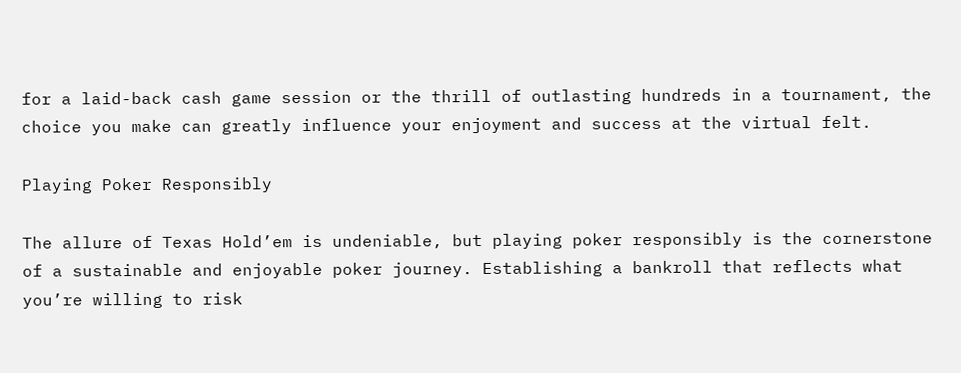for a laid-back cash game session or the thrill of outlasting hundreds in a tournament, the choice you make can greatly influence your enjoyment and success at the virtual felt.

Playing Poker Responsibly

The allure of Texas Hold’em is undeniable, but playing poker responsibly is the cornerstone of a sustainable and enjoyable poker journey. Establishing a bankroll that reflects what you’re willing to risk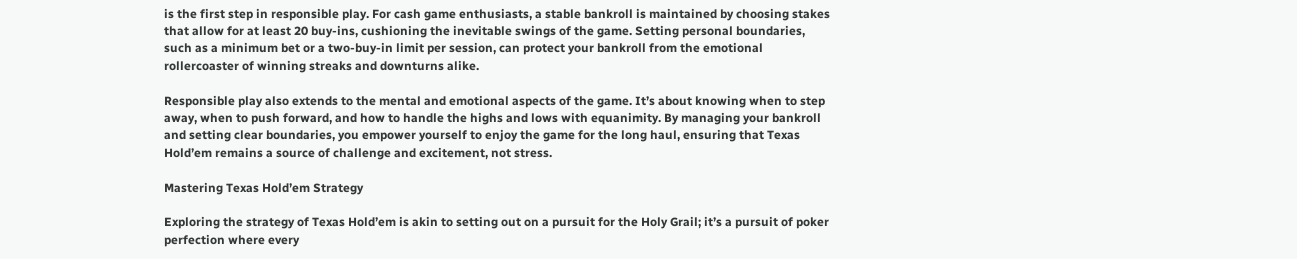is the first step in responsible play. For cash game enthusiasts, a stable bankroll is maintained by choosing stakes that allow for at least 20 buy-ins, cushioning the inevitable swings of the game. Setting personal boundaries, such as a minimum bet or a two-buy-in limit per session, can protect your bankroll from the emotional rollercoaster of winning streaks and downturns alike.

Responsible play also extends to the mental and emotional aspects of the game. It’s about knowing when to step away, when to push forward, and how to handle the highs and lows with equanimity. By managing your bankroll and setting clear boundaries, you empower yourself to enjoy the game for the long haul, ensuring that Texas Hold’em remains a source of challenge and excitement, not stress.

Mastering Texas Hold’em Strategy

Exploring the strategy of Texas Hold’em is akin to setting out on a pursuit for the Holy Grail; it’s a pursuit of poker perfection where every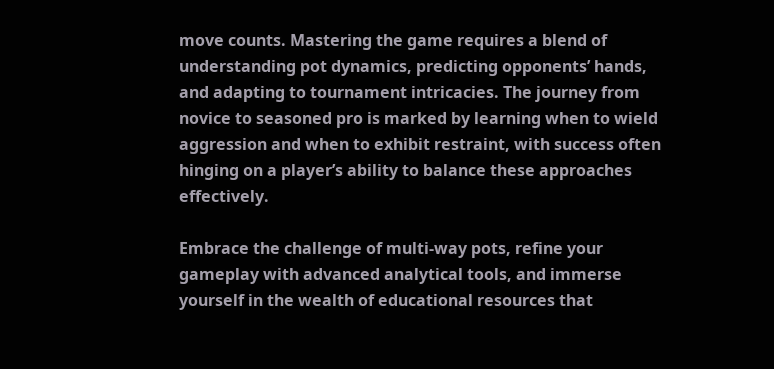move counts. Mastering the game requires a blend of understanding pot dynamics, predicting opponents’ hands, and adapting to tournament intricacies. The journey from novice to seasoned pro is marked by learning when to wield aggression and when to exhibit restraint, with success often hinging on a player’s ability to balance these approaches effectively.

Embrace the challenge of multi-way pots, refine your gameplay with advanced analytical tools, and immerse yourself in the wealth of educational resources that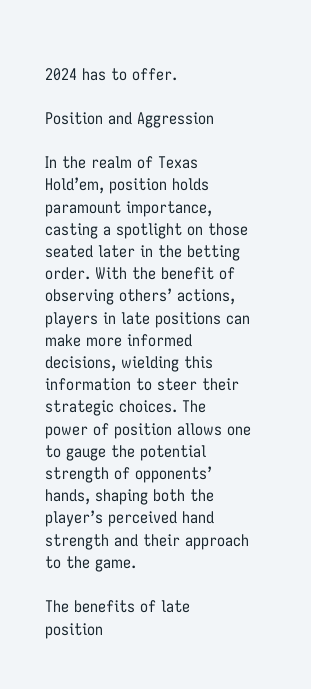2024 has to offer.

Position and Aggression

In the realm of Texas Hold’em, position holds paramount importance, casting a spotlight on those seated later in the betting order. With the benefit of observing others’ actions, players in late positions can make more informed decisions, wielding this information to steer their strategic choices. The power of position allows one to gauge the potential strength of opponents’ hands, shaping both the player’s perceived hand strength and their approach to the game.

The benefits of late position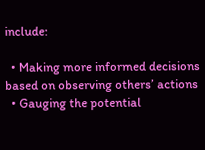include:

  • Making more informed decisions based on observing others’ actions
  • Gauging the potential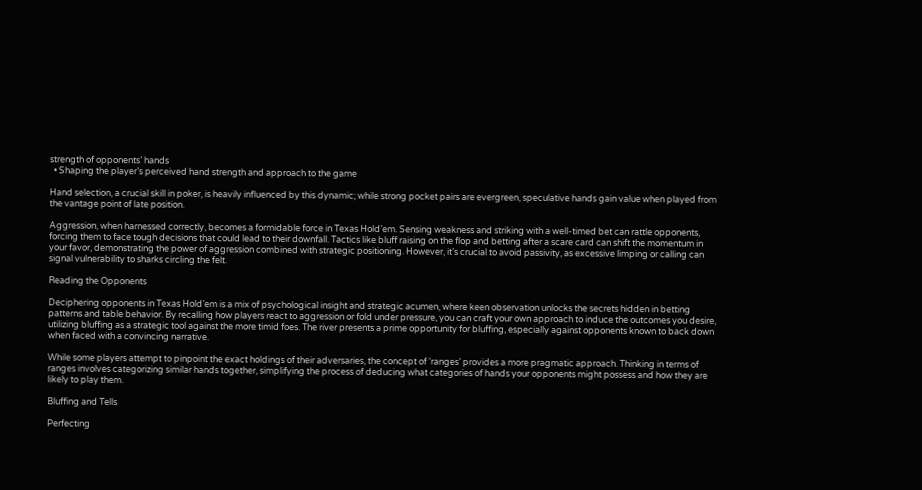strength of opponents’ hands
  • Shaping the player’s perceived hand strength and approach to the game

Hand selection, a crucial skill in poker, is heavily influenced by this dynamic; while strong pocket pairs are evergreen, speculative hands gain value when played from the vantage point of late position.

Aggression, when harnessed correctly, becomes a formidable force in Texas Hold’em. Sensing weakness and striking with a well-timed bet can rattle opponents, forcing them to face tough decisions that could lead to their downfall. Tactics like bluff raising on the flop and betting after a scare card can shift the momentum in your favor, demonstrating the power of aggression combined with strategic positioning. However, it’s crucial to avoid passivity, as excessive limping or calling can signal vulnerability to sharks circling the felt.

Reading the Opponents

Deciphering opponents in Texas Hold’em is a mix of psychological insight and strategic acumen, where keen observation unlocks the secrets hidden in betting patterns and table behavior. By recalling how players react to aggression or fold under pressure, you can craft your own approach to induce the outcomes you desire, utilizing bluffing as a strategic tool against the more timid foes. The river presents a prime opportunity for bluffing, especially against opponents known to back down when faced with a convincing narrative.

While some players attempt to pinpoint the exact holdings of their adversaries, the concept of ‘ranges’ provides a more pragmatic approach. Thinking in terms of ranges involves categorizing similar hands together, simplifying the process of deducing what categories of hands your opponents might possess and how they are likely to play them.

Bluffing and Tells

Perfecting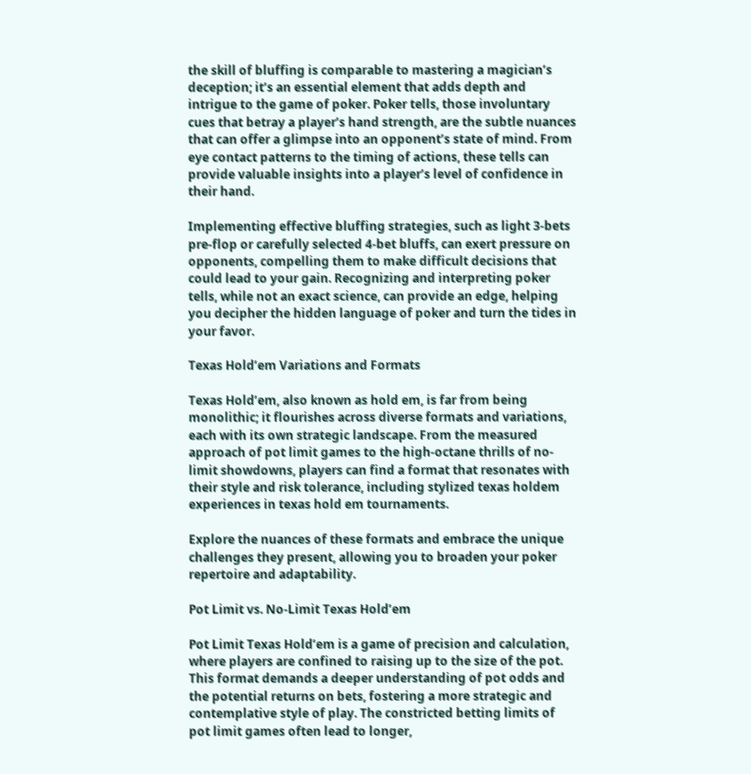the skill of bluffing is comparable to mastering a magician’s deception; it’s an essential element that adds depth and intrigue to the game of poker. Poker tells, those involuntary cues that betray a player’s hand strength, are the subtle nuances that can offer a glimpse into an opponent’s state of mind. From eye contact patterns to the timing of actions, these tells can provide valuable insights into a player’s level of confidence in their hand.

Implementing effective bluffing strategies, such as light 3-bets pre-flop or carefully selected 4-bet bluffs, can exert pressure on opponents, compelling them to make difficult decisions that could lead to your gain. Recognizing and interpreting poker tells, while not an exact science, can provide an edge, helping you decipher the hidden language of poker and turn the tides in your favor.

Texas Hold’em Variations and Formats

Texas Hold’em, also known as hold em, is far from being monolithic; it flourishes across diverse formats and variations, each with its own strategic landscape. From the measured approach of pot limit games to the high-octane thrills of no-limit showdowns, players can find a format that resonates with their style and risk tolerance, including stylized texas holdem experiences in texas hold em tournaments.

Explore the nuances of these formats and embrace the unique challenges they present, allowing you to broaden your poker repertoire and adaptability.

Pot Limit vs. No-Limit Texas Hold’em

Pot Limit Texas Hold’em is a game of precision and calculation, where players are confined to raising up to the size of the pot. This format demands a deeper understanding of pot odds and the potential returns on bets, fostering a more strategic and contemplative style of play. The constricted betting limits of pot limit games often lead to longer,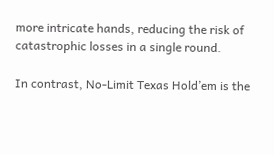more intricate hands, reducing the risk of catastrophic losses in a single round.

In contrast, No-Limit Texas Hold’em is the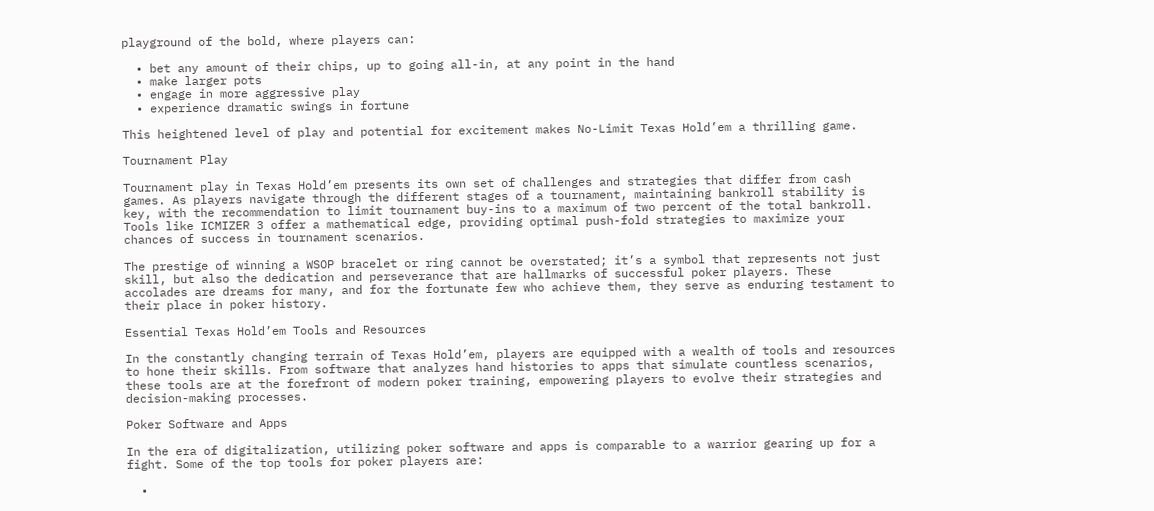playground of the bold, where players can:

  • bet any amount of their chips, up to going all-in, at any point in the hand
  • make larger pots
  • engage in more aggressive play
  • experience dramatic swings in fortune

This heightened level of play and potential for excitement makes No-Limit Texas Hold’em a thrilling game.

Tournament Play

Tournament play in Texas Hold’em presents its own set of challenges and strategies that differ from cash games. As players navigate through the different stages of a tournament, maintaining bankroll stability is key, with the recommendation to limit tournament buy-ins to a maximum of two percent of the total bankroll. Tools like ICMIZER 3 offer a mathematical edge, providing optimal push-fold strategies to maximize your chances of success in tournament scenarios.

The prestige of winning a WSOP bracelet or ring cannot be overstated; it’s a symbol that represents not just skill, but also the dedication and perseverance that are hallmarks of successful poker players. These accolades are dreams for many, and for the fortunate few who achieve them, they serve as enduring testament to their place in poker history.

Essential Texas Hold’em Tools and Resources

In the constantly changing terrain of Texas Hold’em, players are equipped with a wealth of tools and resources to hone their skills. From software that analyzes hand histories to apps that simulate countless scenarios, these tools are at the forefront of modern poker training, empowering players to evolve their strategies and decision-making processes.

Poker Software and Apps

In the era of digitalization, utilizing poker software and apps is comparable to a warrior gearing up for a fight. Some of the top tools for poker players are:

  •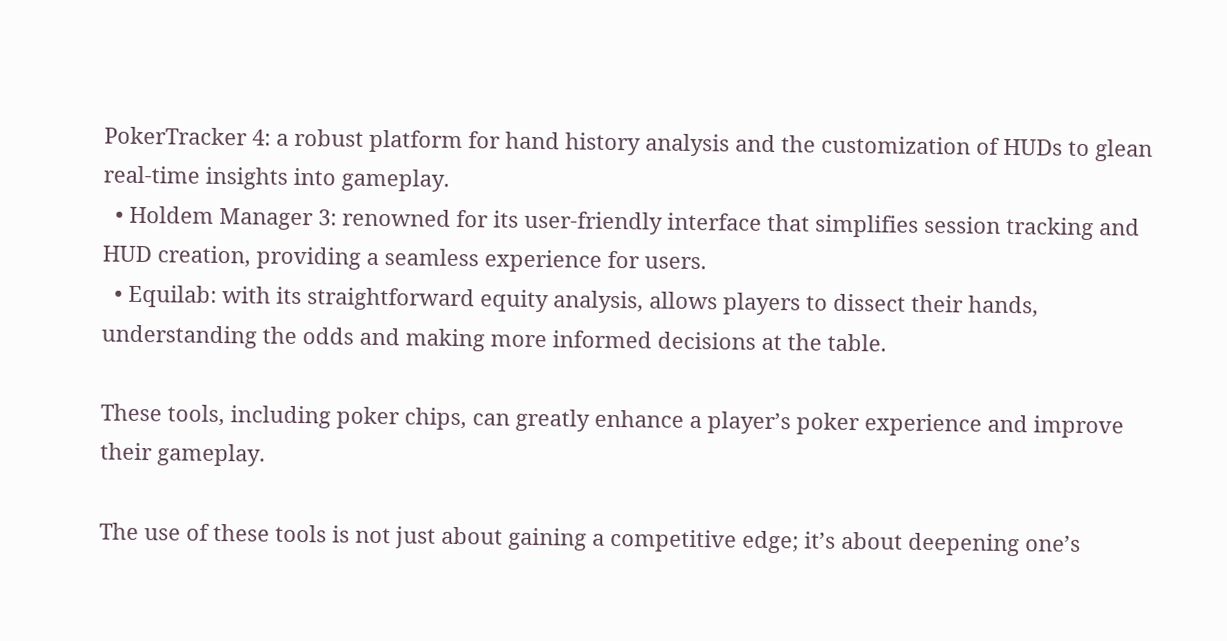PokerTracker 4: a robust platform for hand history analysis and the customization of HUDs to glean real-time insights into gameplay.
  • Holdem Manager 3: renowned for its user-friendly interface that simplifies session tracking and HUD creation, providing a seamless experience for users.
  • Equilab: with its straightforward equity analysis, allows players to dissect their hands, understanding the odds and making more informed decisions at the table.

These tools, including poker chips, can greatly enhance a player’s poker experience and improve their gameplay.

The use of these tools is not just about gaining a competitive edge; it’s about deepening one’s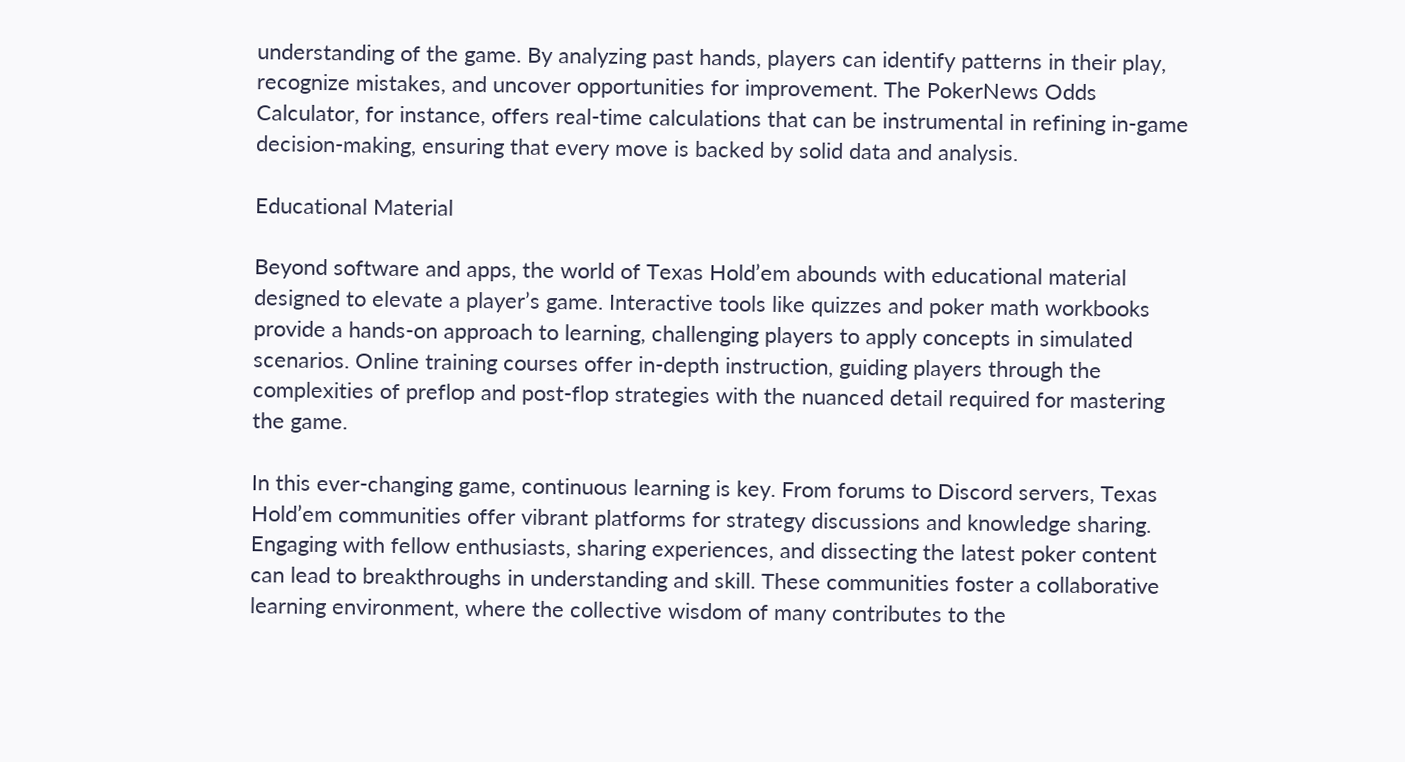understanding of the game. By analyzing past hands, players can identify patterns in their play, recognize mistakes, and uncover opportunities for improvement. The PokerNews Odds Calculator, for instance, offers real-time calculations that can be instrumental in refining in-game decision-making, ensuring that every move is backed by solid data and analysis.

Educational Material

Beyond software and apps, the world of Texas Hold’em abounds with educational material designed to elevate a player’s game. Interactive tools like quizzes and poker math workbooks provide a hands-on approach to learning, challenging players to apply concepts in simulated scenarios. Online training courses offer in-depth instruction, guiding players through the complexities of preflop and post-flop strategies with the nuanced detail required for mastering the game.

In this ever-changing game, continuous learning is key. From forums to Discord servers, Texas Hold’em communities offer vibrant platforms for strategy discussions and knowledge sharing. Engaging with fellow enthusiasts, sharing experiences, and dissecting the latest poker content can lead to breakthroughs in understanding and skill. These communities foster a collaborative learning environment, where the collective wisdom of many contributes to the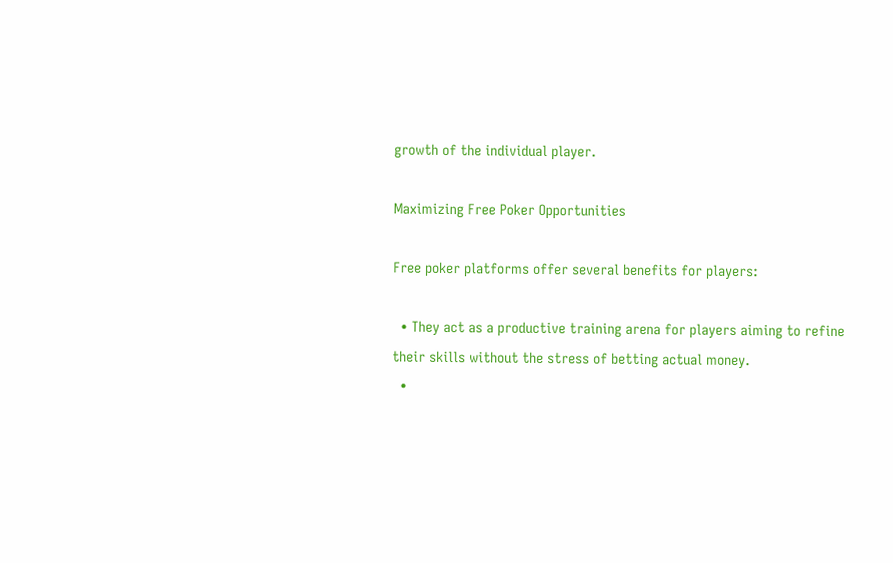growth of the individual player.

Maximizing Free Poker Opportunities

Free poker platforms offer several benefits for players:

  • They act as a productive training arena for players aiming to refine their skills without the stress of betting actual money.
  •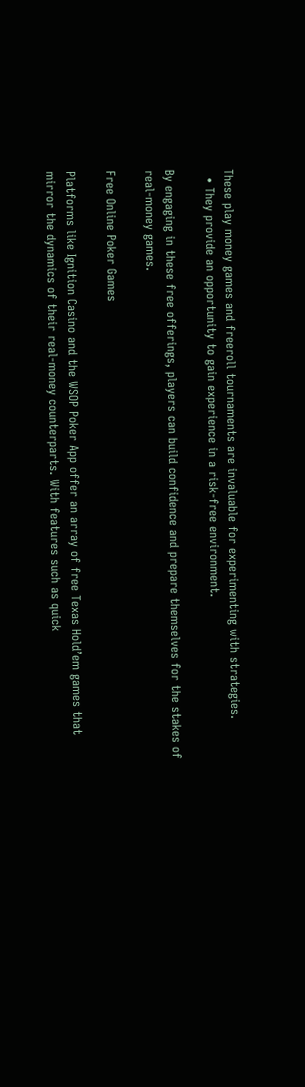These play money games and freeroll tournaments are invaluable for experimenting with strategies.
  • They provide an opportunity to gain experience in a risk-free environment.

By engaging in these free offerings, players can build confidence and prepare themselves for the stakes of real-money games.

Free Online Poker Games

Platforms like Ignition Casino and the WSOP Poker App offer an array of free Texas Hold’em games that mirror the dynamics of their real-money counterparts. With features such as quick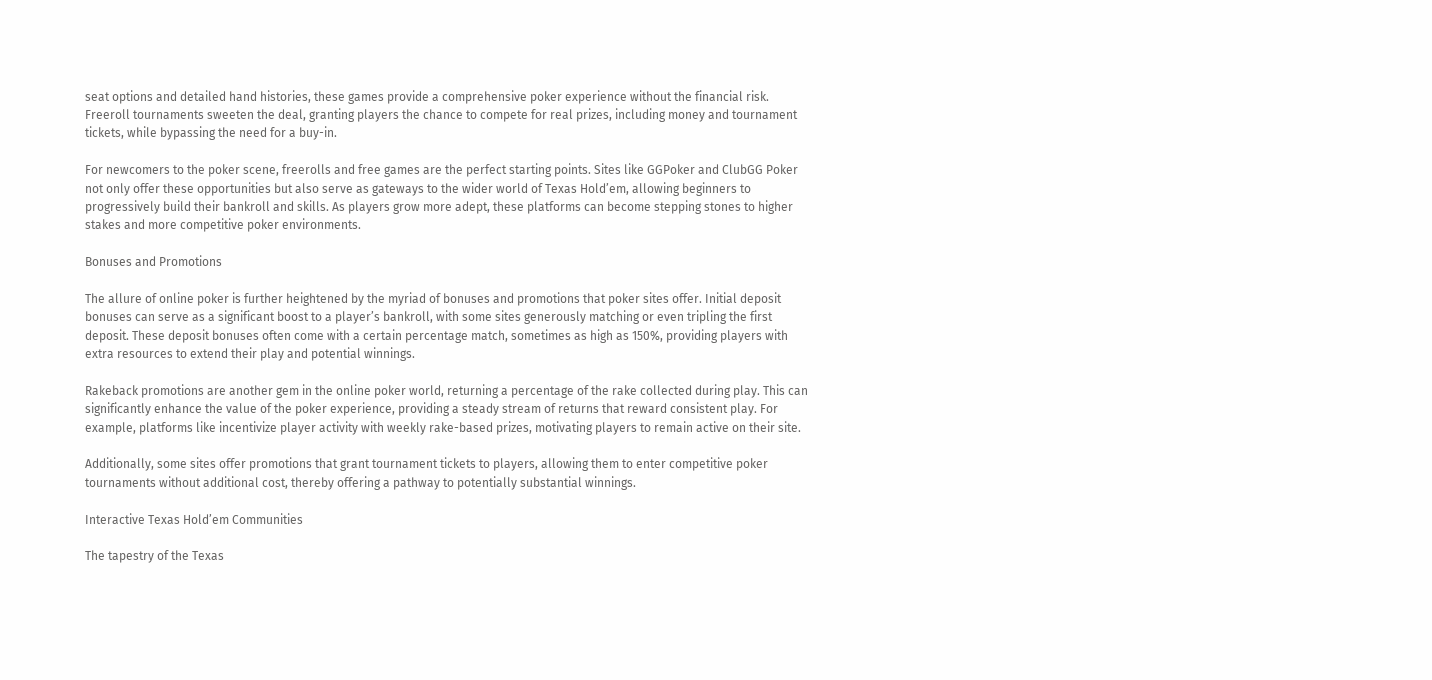seat options and detailed hand histories, these games provide a comprehensive poker experience without the financial risk. Freeroll tournaments sweeten the deal, granting players the chance to compete for real prizes, including money and tournament tickets, while bypassing the need for a buy-in.

For newcomers to the poker scene, freerolls and free games are the perfect starting points. Sites like GGPoker and ClubGG Poker not only offer these opportunities but also serve as gateways to the wider world of Texas Hold’em, allowing beginners to progressively build their bankroll and skills. As players grow more adept, these platforms can become stepping stones to higher stakes and more competitive poker environments.

Bonuses and Promotions

The allure of online poker is further heightened by the myriad of bonuses and promotions that poker sites offer. Initial deposit bonuses can serve as a significant boost to a player’s bankroll, with some sites generously matching or even tripling the first deposit. These deposit bonuses often come with a certain percentage match, sometimes as high as 150%, providing players with extra resources to extend their play and potential winnings.

Rakeback promotions are another gem in the online poker world, returning a percentage of the rake collected during play. This can significantly enhance the value of the poker experience, providing a steady stream of returns that reward consistent play. For example, platforms like incentivize player activity with weekly rake-based prizes, motivating players to remain active on their site.

Additionally, some sites offer promotions that grant tournament tickets to players, allowing them to enter competitive poker tournaments without additional cost, thereby offering a pathway to potentially substantial winnings.

Interactive Texas Hold’em Communities

The tapestry of the Texas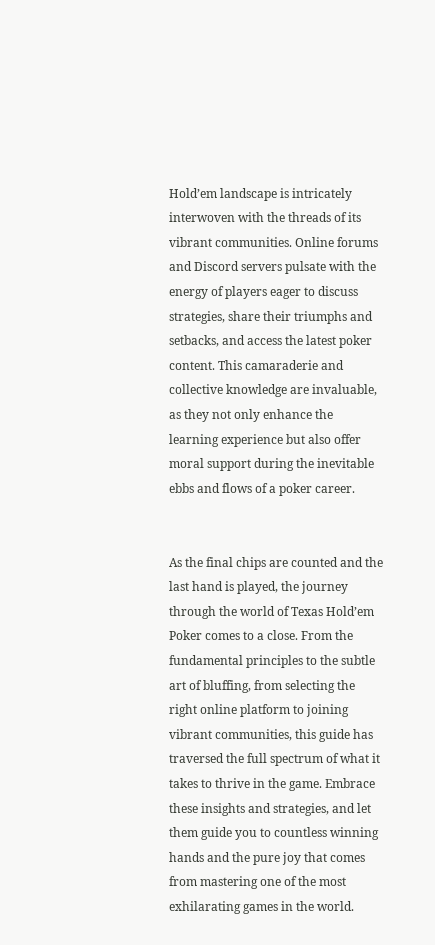Hold’em landscape is intricately interwoven with the threads of its vibrant communities. Online forums and Discord servers pulsate with the energy of players eager to discuss strategies, share their triumphs and setbacks, and access the latest poker content. This camaraderie and collective knowledge are invaluable, as they not only enhance the learning experience but also offer moral support during the inevitable ebbs and flows of a poker career.


As the final chips are counted and the last hand is played, the journey through the world of Texas Hold’em Poker comes to a close. From the fundamental principles to the subtle art of bluffing, from selecting the right online platform to joining vibrant communities, this guide has traversed the full spectrum of what it takes to thrive in the game. Embrace these insights and strategies, and let them guide you to countless winning hands and the pure joy that comes from mastering one of the most exhilarating games in the world.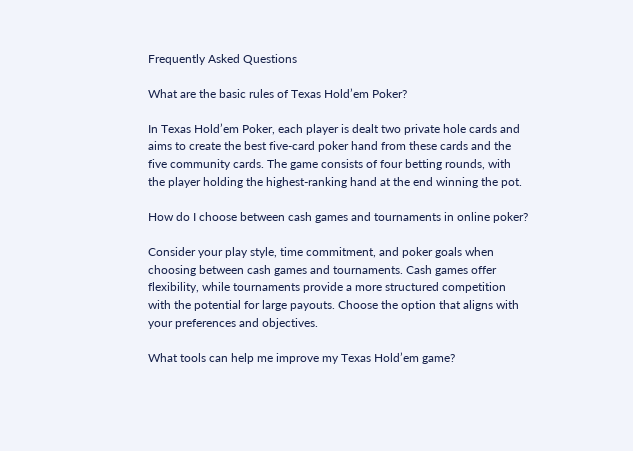Frequently Asked Questions

What are the basic rules of Texas Hold’em Poker?

In Texas Hold’em Poker, each player is dealt two private hole cards and aims to create the best five-card poker hand from these cards and the five community cards. The game consists of four betting rounds, with the player holding the highest-ranking hand at the end winning the pot.

How do I choose between cash games and tournaments in online poker?

Consider your play style, time commitment, and poker goals when choosing between cash games and tournaments. Cash games offer flexibility, while tournaments provide a more structured competition with the potential for large payouts. Choose the option that aligns with your preferences and objectives.

What tools can help me improve my Texas Hold’em game?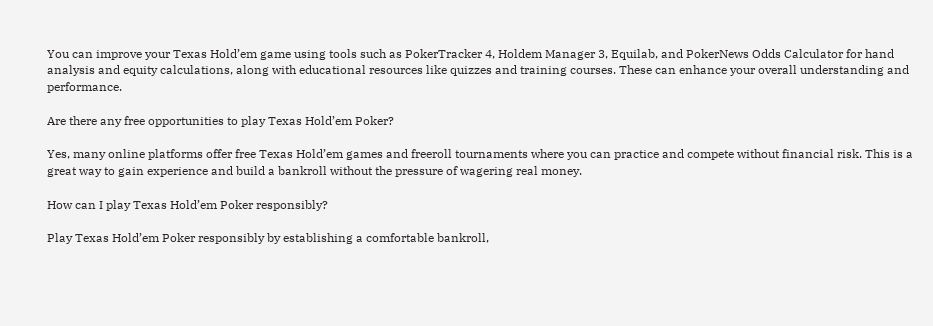You can improve your Texas Hold’em game using tools such as PokerTracker 4, Holdem Manager 3, Equilab, and PokerNews Odds Calculator for hand analysis and equity calculations, along with educational resources like quizzes and training courses. These can enhance your overall understanding and performance.

Are there any free opportunities to play Texas Hold’em Poker?

Yes, many online platforms offer free Texas Hold’em games and freeroll tournaments where you can practice and compete without financial risk. This is a great way to gain experience and build a bankroll without the pressure of wagering real money.

How can I play Texas Hold’em Poker responsibly?

Play Texas Hold’em Poker responsibly by establishing a comfortable bankroll,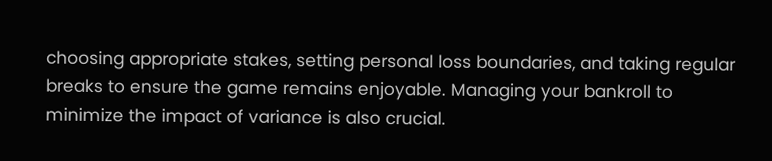choosing appropriate stakes, setting personal loss boundaries, and taking regular breaks to ensure the game remains enjoyable. Managing your bankroll to minimize the impact of variance is also crucial.